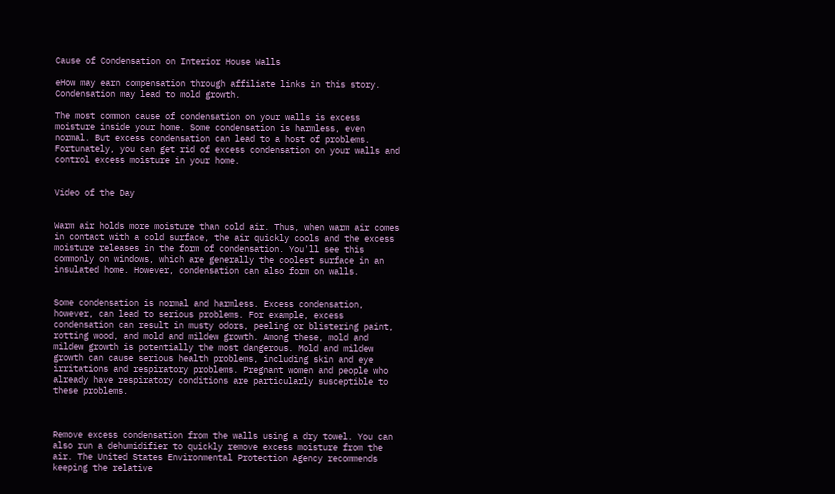Cause of Condensation on Interior House Walls

eHow may earn compensation through affiliate links in this story.
Condensation may lead to mold growth.

The most common cause of condensation on your walls is excess moisture inside your home. Some condensation is harmless, even normal. But excess condensation can lead to a host of problems. Fortunately, you can get rid of excess condensation on your walls and control excess moisture in your home.


Video of the Day


Warm air holds more moisture than cold air. Thus, when warm air comes in contact with a cold surface, the air quickly cools and the excess moisture releases in the form of condensation. You'll see this commonly on windows, which are generally the coolest surface in an insulated home. However, condensation can also form on walls.


Some condensation is normal and harmless. Excess condensation, however, can lead to serious problems. For example, excess condensation can result in musty odors, peeling or blistering paint, rotting wood, and mold and mildew growth. Among these, mold and mildew growth is potentially the most dangerous. Mold and mildew growth can cause serious health problems, including skin and eye irritations and respiratory problems. Pregnant women and people who already have respiratory conditions are particularly susceptible to these problems.



Remove excess condensation from the walls using a dry towel. You can also run a dehumidifier to quickly remove excess moisture from the air. The United States Environmental Protection Agency recommends keeping the relative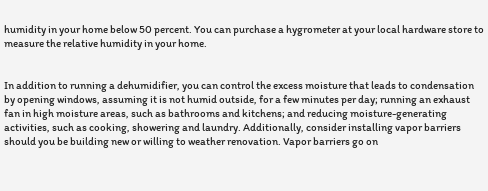humidity in your home below 50 percent. You can purchase a hygrometer at your local hardware store to measure the relative humidity in your home.


In addition to running a dehumidifier, you can control the excess moisture that leads to condensation by opening windows, assuming it is not humid outside, for a few minutes per day; running an exhaust fan in high moisture areas, such as bathrooms and kitchens; and reducing moisture-generating activities, such as cooking, showering and laundry. Additionally, consider installing vapor barriers should you be building new or willing to weather renovation. Vapor barriers go on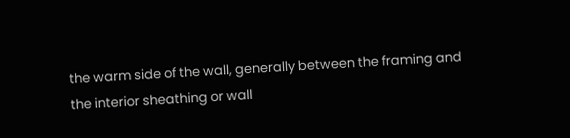the warm side of the wall, generally between the framing and the interior sheathing or wall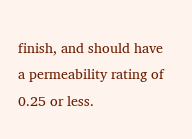finish, and should have a permeability rating of 0.25 or less.